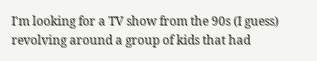I'm looking for a TV show from the 90s (I guess) revolving around a group of kids that had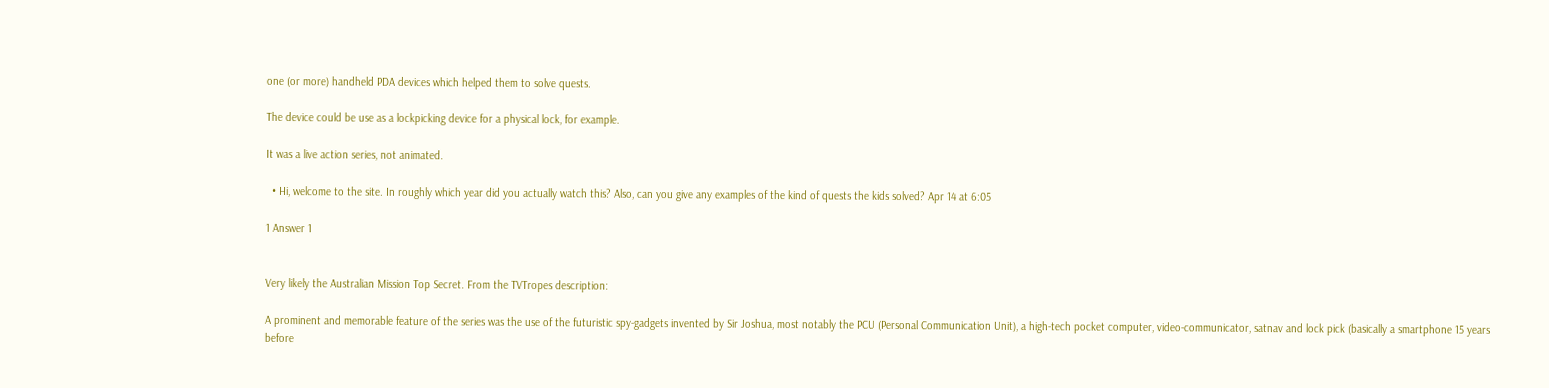one (or more) handheld PDA devices which helped them to solve quests.

The device could be use as a lockpicking device for a physical lock, for example.

It was a live action series, not animated.

  • Hi, welcome to the site. In roughly which year did you actually watch this? Also, can you give any examples of the kind of quests the kids solved? Apr 14 at 6:05

1 Answer 1


Very likely the Australian Mission Top Secret. From the TVTropes description:

A prominent and memorable feature of the series was the use of the futuristic spy-gadgets invented by Sir Joshua, most notably the PCU (Personal Communication Unit), a high-tech pocket computer, video-communicator, satnav and lock pick (basically a smartphone 15 years before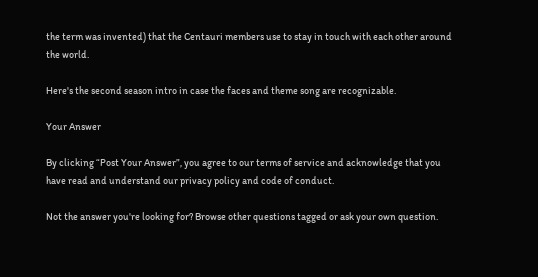the term was invented) that the Centauri members use to stay in touch with each other around the world.

Here's the second season intro in case the faces and theme song are recognizable.

Your Answer

By clicking “Post Your Answer”, you agree to our terms of service and acknowledge that you have read and understand our privacy policy and code of conduct.

Not the answer you're looking for? Browse other questions tagged or ask your own question.